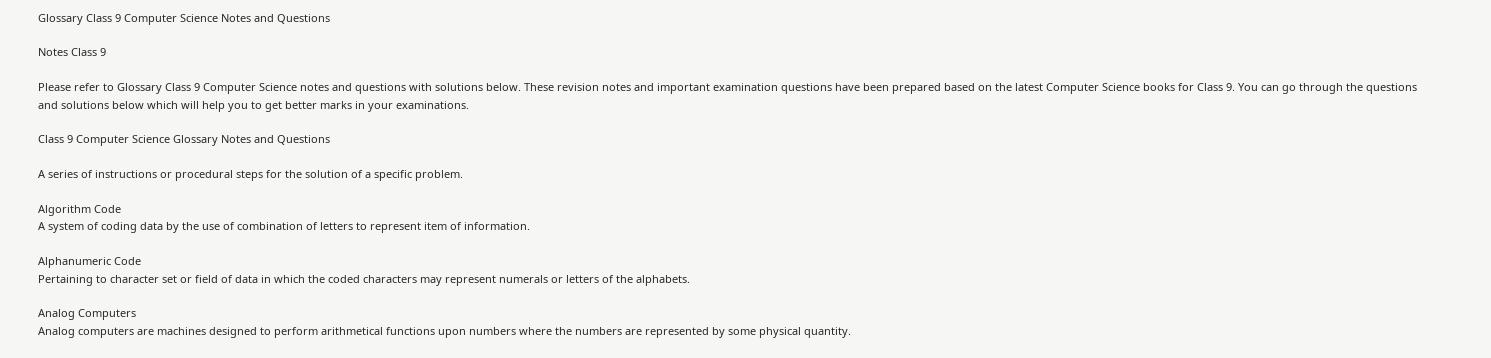Glossary Class 9 Computer Science Notes and Questions

Notes Class 9

Please refer to Glossary Class 9 Computer Science notes and questions with solutions below. These revision notes and important examination questions have been prepared based on the latest Computer Science books for Class 9. You can go through the questions and solutions below which will help you to get better marks in your examinations.

Class 9 Computer Science Glossary Notes and Questions

A series of instructions or procedural steps for the solution of a specific problem.

Algorithm Code
A system of coding data by the use of combination of letters to represent item of information.

Alphanumeric Code
Pertaining to character set or field of data in which the coded characters may represent numerals or letters of the alphabets.

Analog Computers
Analog computers are machines designed to perform arithmetical functions upon numbers where the numbers are represented by some physical quantity.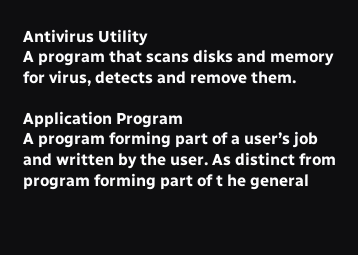Antivirus Utility
A program that scans disks and memory for virus, detects and remove them.

Application Program
A program forming part of a user’s job and written by the user. As distinct from program forming part of t he general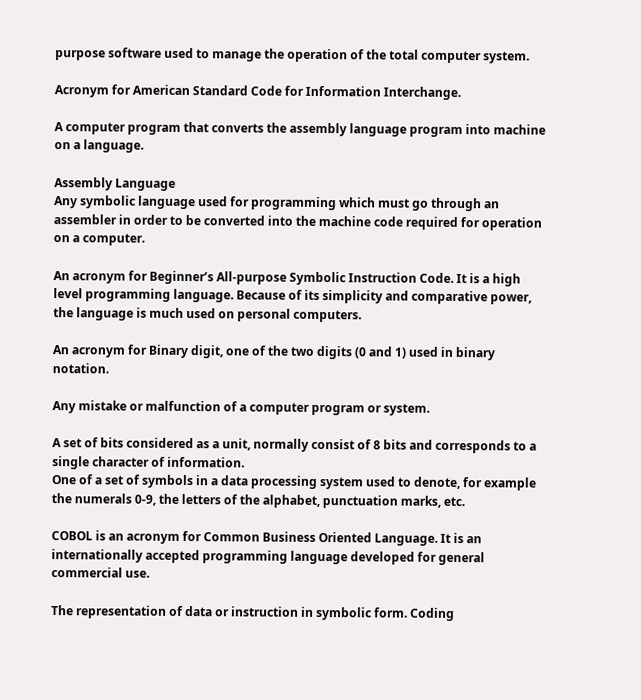purpose software used to manage the operation of the total computer system.

Acronym for American Standard Code for Information Interchange.

A computer program that converts the assembly language program into machine on a language.

Assembly Language
Any symbolic language used for programming which must go through an assembler in order to be converted into the machine code required for operation on a computer.

An acronym for Beginner’s All-purpose Symbolic Instruction Code. It is a high level programming language. Because of its simplicity and comparative power, the language is much used on personal computers.

An acronym for Binary digit, one of the two digits (0 and 1) used in binary notation.

Any mistake or malfunction of a computer program or system.

A set of bits considered as a unit, normally consist of 8 bits and corresponds to a single character of information.
One of a set of symbols in a data processing system used to denote, for example the numerals 0-9, the letters of the alphabet, punctuation marks, etc.

COBOL is an acronym for Common Business Oriented Language. It is an internationally accepted programming language developed for general commercial use.

The representation of data or instruction in symbolic form. Coding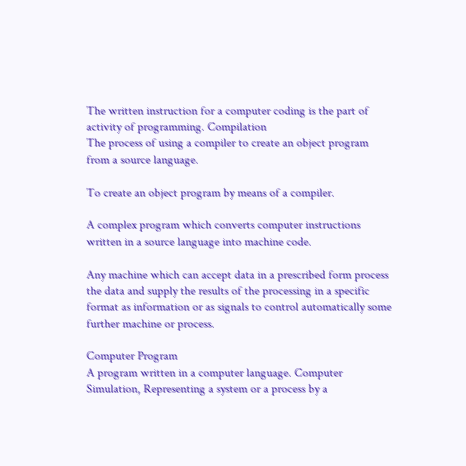The written instruction for a computer coding is the part of activity of programming. Compilation
The process of using a compiler to create an object program from a source language.

To create an object program by means of a compiler.

A complex program which converts computer instructions written in a source language into machine code.

Any machine which can accept data in a prescribed form process the data and supply the results of the processing in a specific format as information or as signals to control automatically some further machine or process.

Computer Program
A program written in a computer language. Computer Simulation, Representing a system or a process by a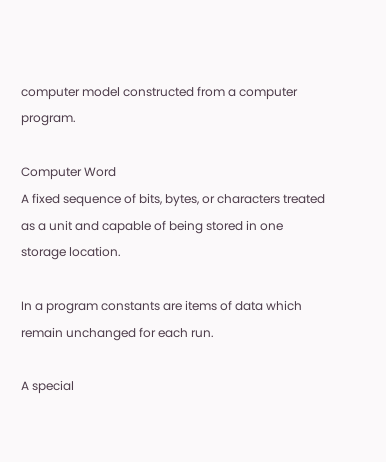computer model constructed from a computer program.

Computer Word
A fixed sequence of bits, bytes, or characters treated as a unit and capable of being stored in one storage location.

In a program constants are items of data which remain unchanged for each run.

A special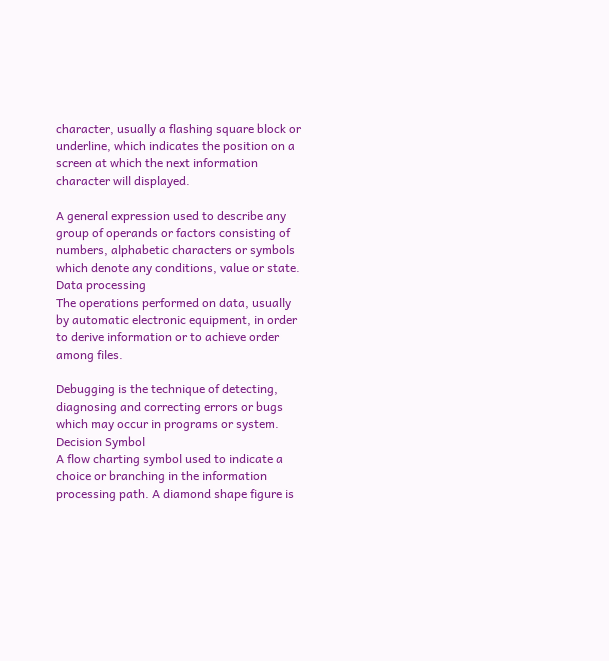character, usually a flashing square block or underline, which indicates the position on a screen at which the next information character will displayed.

A general expression used to describe any group of operands or factors consisting of numbers, alphabetic characters or symbols which denote any conditions, value or state.
Data processing
The operations performed on data, usually by automatic electronic equipment, in order to derive information or to achieve order among files.

Debugging is the technique of detecting, diagnosing and correcting errors or bugs which may occur in programs or system.
Decision Symbol
A flow charting symbol used to indicate a choice or branching in the information processing path. A diamond shape figure is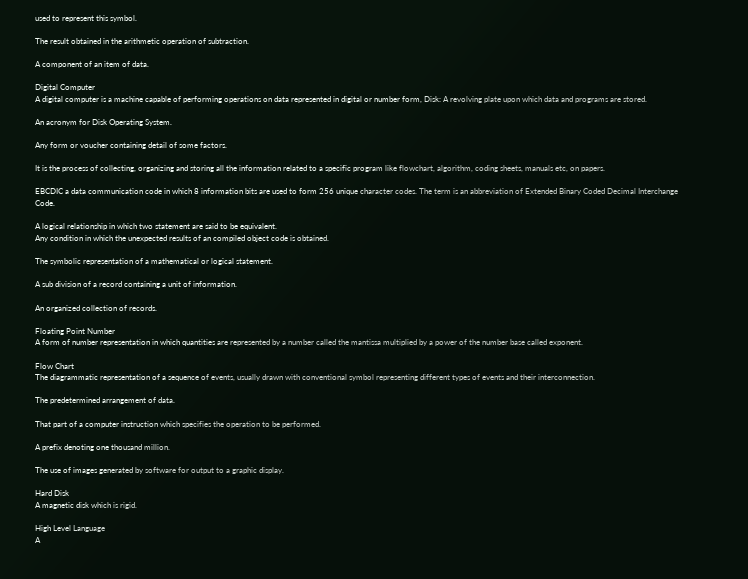used to represent this symbol.

The result obtained in the arithmetic operation of subtraction.

A component of an item of data.

Digital Computer
A digital computer is a machine capable of performing operations on data represented in digital or number form, Disk: A revolving plate upon which data and programs are stored.

An acronym for Disk Operating System.

Any form or voucher containing detail of some factors.

It is the process of collecting, organizing and storing all the information related to a specific program like flowchart, algorithm, coding sheets, manuals etc, on papers.

EBCDIC a data communication code in which 8 information bits are used to form 256 unique character codes. The term is an abbreviation of Extended Binary Coded Decimal Interchange Code.

A logical relationship in which two statement are said to be equivalent.
Any condition in which the unexpected results of an compiled object code is obtained.

The symbolic representation of a mathematical or logical statement.

A sub division of a record containing a unit of information.

An organized collection of records.

Floating Point Number
A form of number representation in which quantities are represented by a number called the mantissa multiplied by a power of the number base called exponent.

Flow Chart
The diagrammatic representation of a sequence of events, usually drawn with conventional symbol representing different types of events and their interconnection.

The predetermined arrangement of data.

That part of a computer instruction which specifies the operation to be performed.

A prefix denoting one thousand million.

The use of images generated by software for output to a graphic display.

Hard Disk
A magnetic disk which is rigid.

High Level Language
A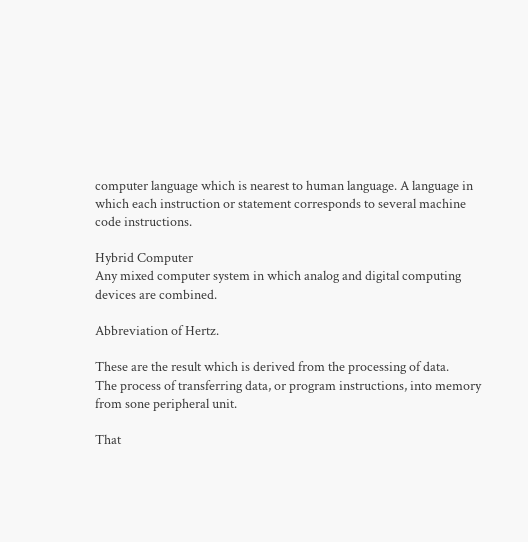computer language which is nearest to human language. A language in which each instruction or statement corresponds to several machine code instructions.

Hybrid Computer
Any mixed computer system in which analog and digital computing devices are combined.

Abbreviation of Hertz.

These are the result which is derived from the processing of data.
The process of transferring data, or program instructions, into memory from sone peripheral unit.

That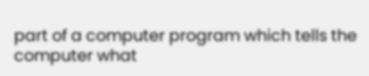part of a computer program which tells the computer what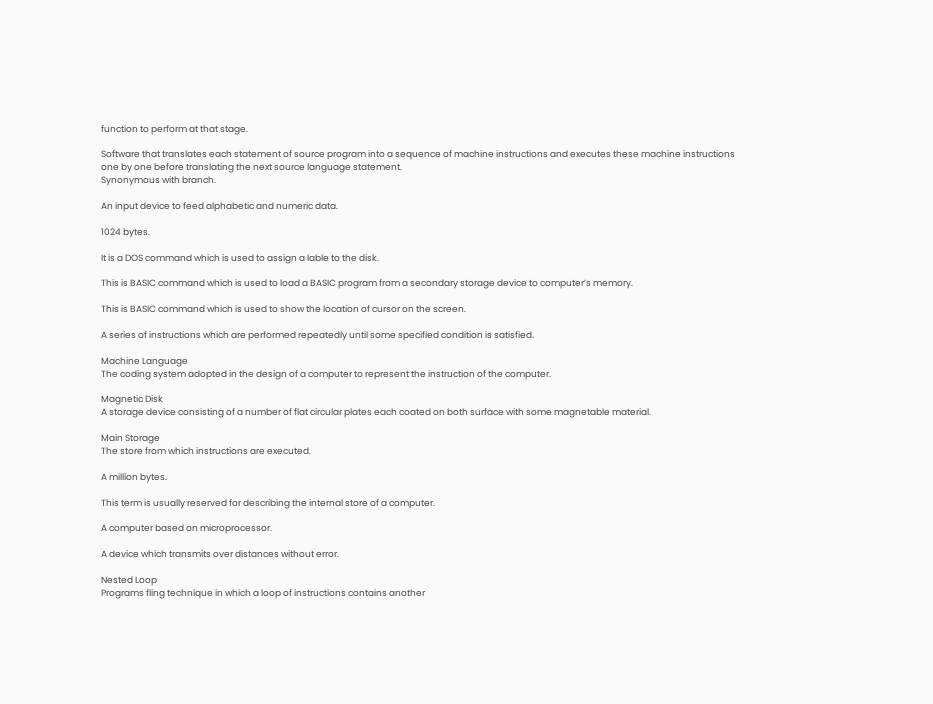function to perform at that stage.

Software that translates each statement of source program into a sequence of machine instructions and executes these machine instructions one by one before translating the next source language statement.
Synonymous with branch.

An input device to feed alphabetic and numeric data.

1024 bytes.

It is a DOS command which is used to assign a lable to the disk.

This is BASIC command which is used to load a BASIC program from a secondary storage device to computer’s memory.

This is BASIC command which is used to show the location of cursor on the screen.

A series of instructions which are performed repeatedly until some specified condition is satisfied.

Machine Language
The coding system adopted in the design of a computer to represent the instruction of the computer.

Magnetic Disk
A storage device consisting of a number of flat circular plates each coated on both surface with some magnetable material.

Main Storage
The store from which instructions are executed.

A million bytes.

This term is usually reserved for describing the internal store of a computer.

A computer based on microprocessor.

A device which transmits over distances without error.

Nested Loop
Programs fling technique in which a loop of instructions contains another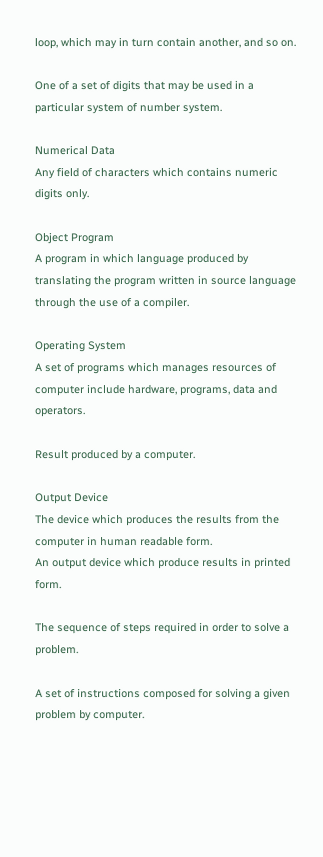loop, which may in turn contain another, and so on.

One of a set of digits that may be used in a particular system of number system.

Numerical Data
Any field of characters which contains numeric digits only.

Object Program
A program in which language produced by translating the program written in source language through the use of a compiler.

Operating System
A set of programs which manages resources of computer include hardware, programs, data and operators.

Result produced by a computer.

Output Device
The device which produces the results from the computer in human readable form.
An output device which produce results in printed form.

The sequence of steps required in order to solve a problem.

A set of instructions composed for solving a given problem by computer.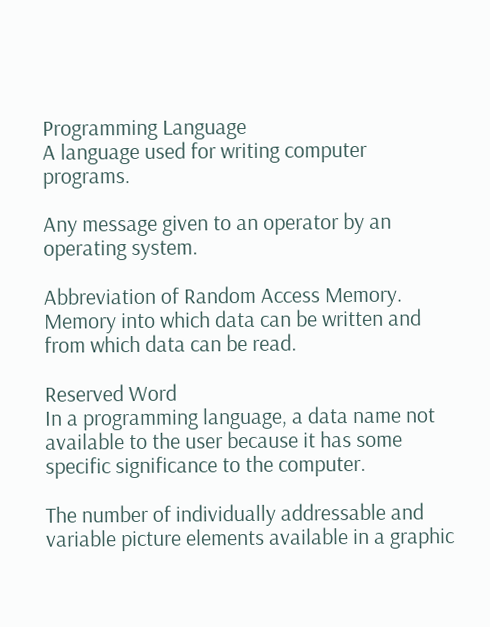Programming Language
A language used for writing computer programs.

Any message given to an operator by an operating system.

Abbreviation of Random Access Memory. Memory into which data can be written and from which data can be read.

Reserved Word
In a programming language, a data name not available to the user because it has some specific significance to the computer.

The number of individually addressable and variable picture elements available in a graphic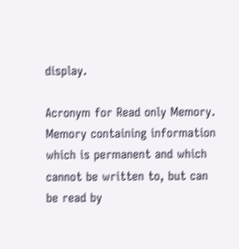display.

Acronym for Read only Memory. Memory containing information which is permanent and which cannot be written to, but can be read by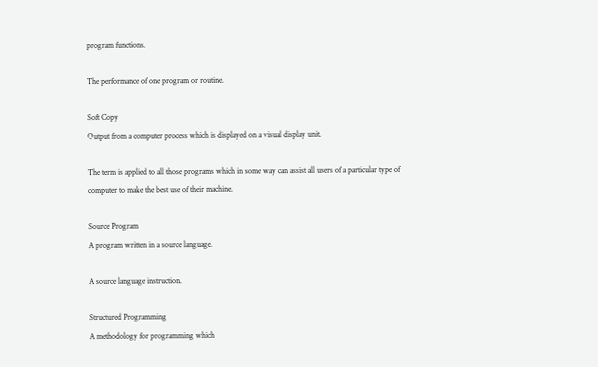program functions.

The performance of one program or routine.

Soft Copy
Output from a computer process which is displayed on a visual display unit.

The term is applied to all those programs which in some way can assist all users of a particular type of computer to make the best use of their machine.

Source Program
A program written in a source language.

A source language instruction.

Structured Programming
A methodology for programming which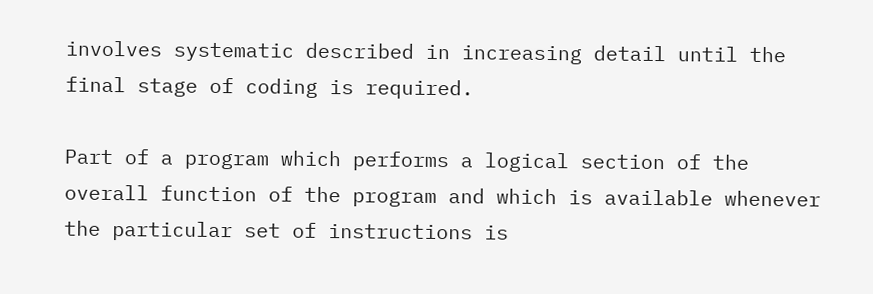involves systematic described in increasing detail until the final stage of coding is required.

Part of a program which performs a logical section of the overall function of the program and which is available whenever the particular set of instructions is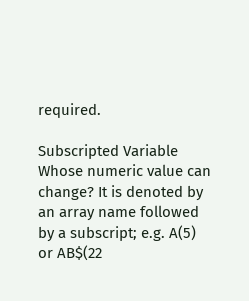required.

Subscripted Variable
Whose numeric value can change? It is denoted by an array name followed by a subscript; e.g. A(5) or AB$(22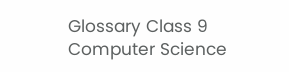Glossary Class 9 Computer Science